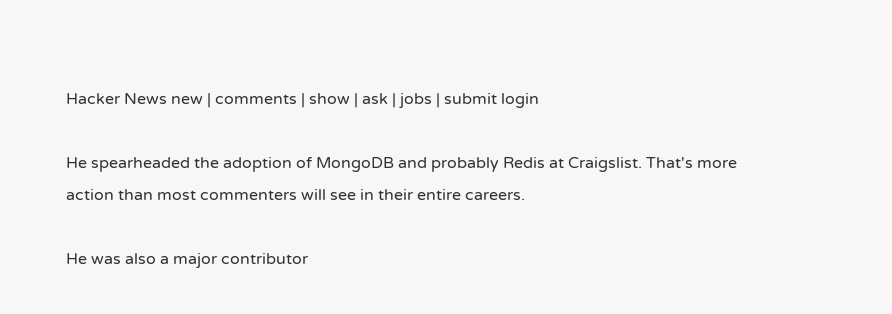Hacker News new | comments | show | ask | jobs | submit login

He spearheaded the adoption of MongoDB and probably Redis at Craigslist. That's more action than most commenters will see in their entire careers.

He was also a major contributor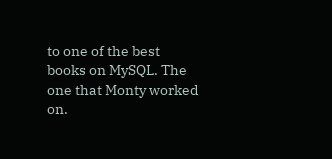to one of the best books on MySQL. The one that Monty worked on.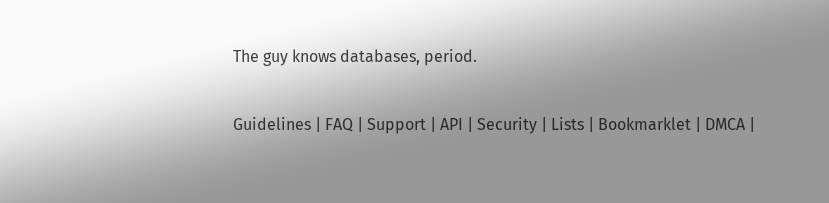The guy knows databases, period.

Guidelines | FAQ | Support | API | Security | Lists | Bookmarklet | DMCA |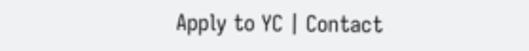Apply to YC | Contact